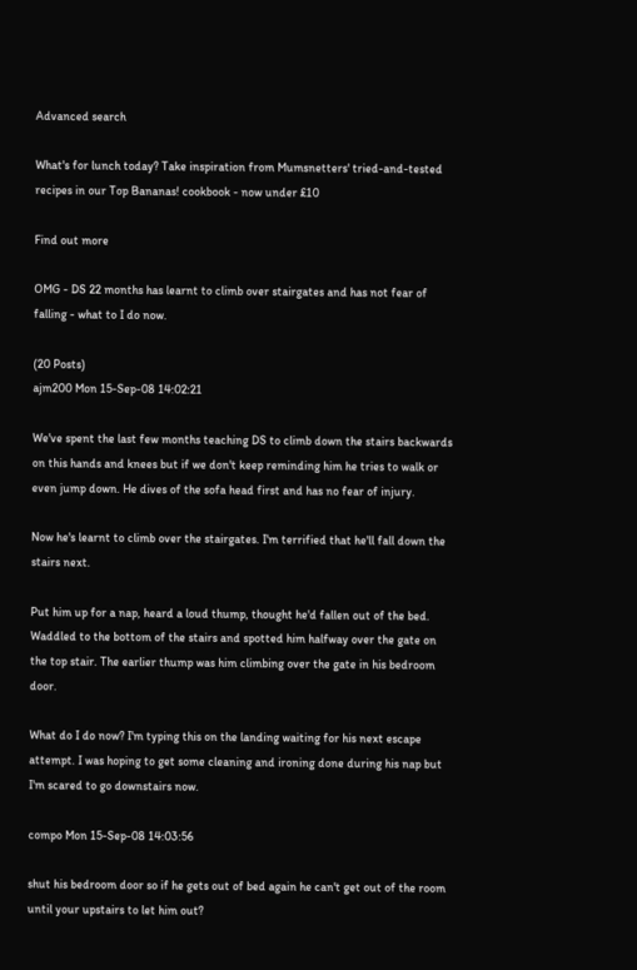Advanced search

What's for lunch today? Take inspiration from Mumsnetters' tried-and-tested recipes in our Top Bananas! cookbook - now under £10

Find out more

OMG - DS 22 months has learnt to climb over stairgates and has not fear of falling - what to I do now.

(20 Posts)
ajm200 Mon 15-Sep-08 14:02:21

We've spent the last few months teaching DS to climb down the stairs backwards on this hands and knees but if we don't keep reminding him he tries to walk or even jump down. He dives of the sofa head first and has no fear of injury.

Now he's learnt to climb over the stairgates. I'm terrified that he'll fall down the stairs next.

Put him up for a nap, heard a loud thump, thought he'd fallen out of the bed. Waddled to the bottom of the stairs and spotted him halfway over the gate on the top stair. The earlier thump was him climbing over the gate in his bedroom door.

What do I do now? I'm typing this on the landing waiting for his next escape attempt. I was hoping to get some cleaning and ironing done during his nap but I'm scared to go downstairs now.

compo Mon 15-Sep-08 14:03:56

shut his bedroom door so if he gets out of bed again he can't get out of the room until your upstairs to let him out?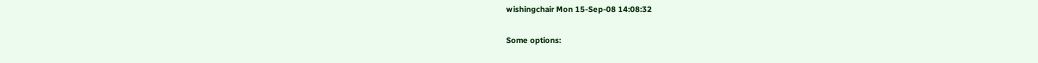wishingchair Mon 15-Sep-08 14:08:32

Some options: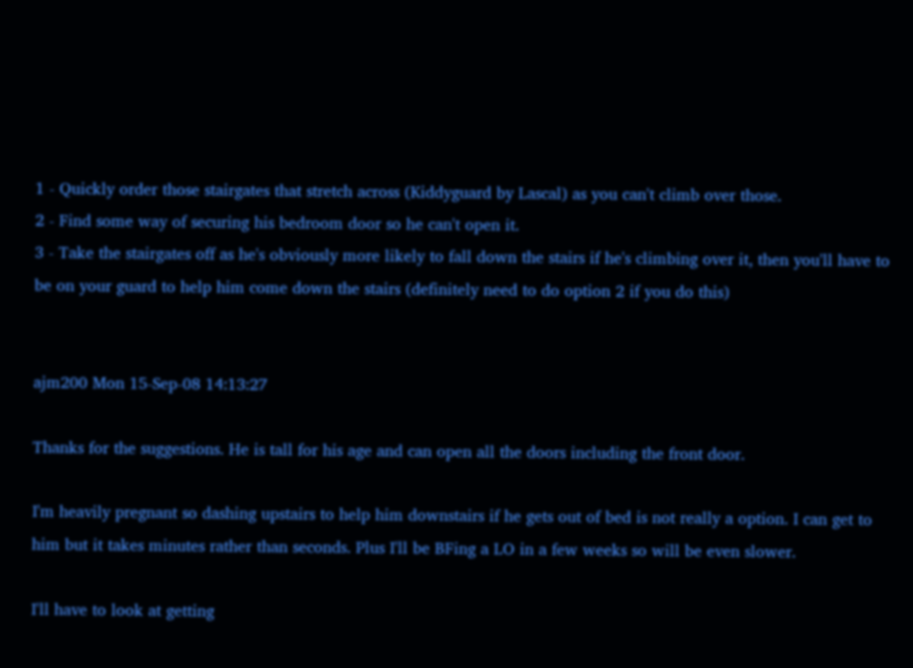1 - Quickly order those stairgates that stretch across (Kiddyguard by Lascal) as you can't climb over those.
2 - Find some way of securing his bedroom door so he can't open it.
3 - Take the stairgates off as he's obviously more likely to fall down the stairs if he's climbing over it, then you'll have to be on your guard to help him come down the stairs (definitely need to do option 2 if you do this)


ajm200 Mon 15-Sep-08 14:13:27

Thanks for the suggestions. He is tall for his age and can open all the doors including the front door.

I'm heavily pregnant so dashing upstairs to help him downstairs if he gets out of bed is not really a option. I can get to him but it takes minutes rather than seconds. Plus I'll be BFing a LO in a few weeks so will be even slower.

I'll have to look at getting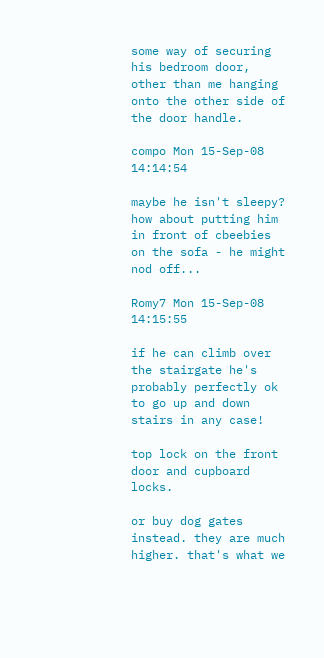some way of securing his bedroom door, other than me hanging onto the other side of the door handle.

compo Mon 15-Sep-08 14:14:54

maybe he isn't sleepy? how about putting him in front of cbeebies on the sofa - he might nod off...

Romy7 Mon 15-Sep-08 14:15:55

if he can climb over the stairgate he's probably perfectly ok to go up and down stairs in any case!

top lock on the front door and cupboard locks.

or buy dog gates instead. they are much higher. that's what we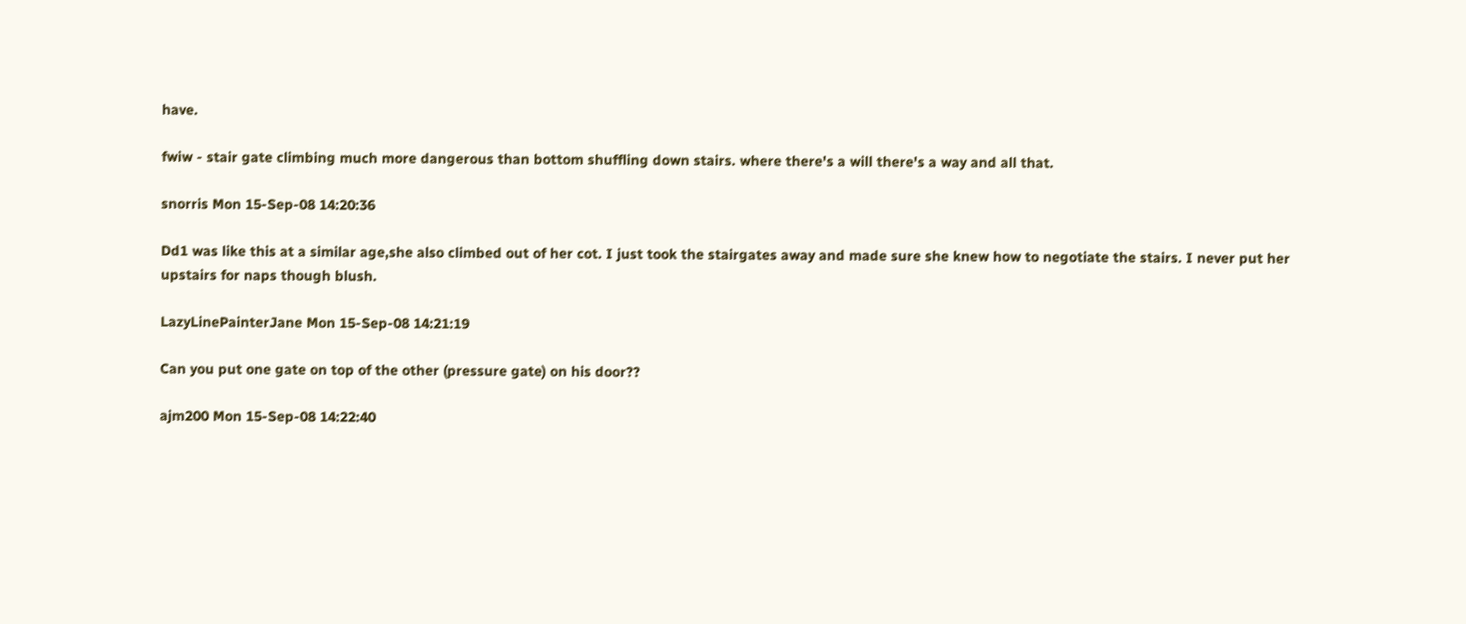have.

fwiw - stair gate climbing much more dangerous than bottom shuffling down stairs. where there's a will there's a way and all that.

snorris Mon 15-Sep-08 14:20:36

Dd1 was like this at a similar age,she also climbed out of her cot. I just took the stairgates away and made sure she knew how to negotiate the stairs. I never put her upstairs for naps though blush.

LazyLinePainterJane Mon 15-Sep-08 14:21:19

Can you put one gate on top of the other (pressure gate) on his door??

ajm200 Mon 15-Sep-08 14:22:40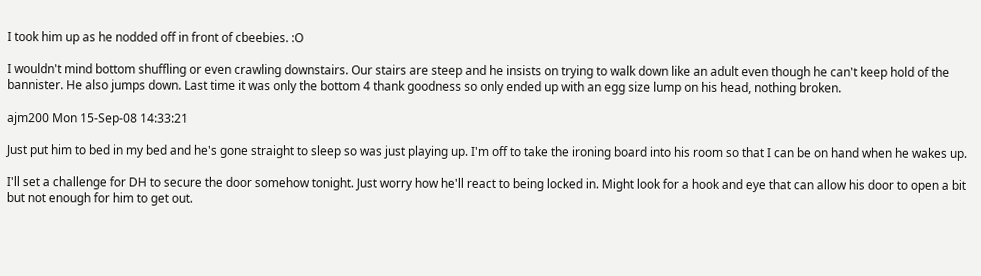I took him up as he nodded off in front of cbeebies. :O

I wouldn't mind bottom shuffling or even crawling downstairs. Our stairs are steep and he insists on trying to walk down like an adult even though he can't keep hold of the bannister. He also jumps down. Last time it was only the bottom 4 thank goodness so only ended up with an egg size lump on his head, nothing broken.

ajm200 Mon 15-Sep-08 14:33:21

Just put him to bed in my bed and he's gone straight to sleep so was just playing up. I'm off to take the ironing board into his room so that I can be on hand when he wakes up.

I'll set a challenge for DH to secure the door somehow tonight. Just worry how he'll react to being locked in. Might look for a hook and eye that can allow his door to open a bit but not enough for him to get out.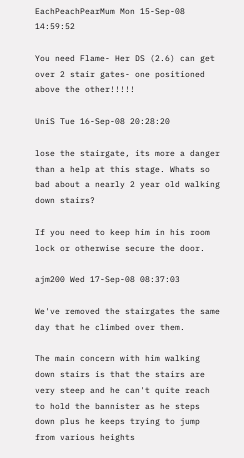EachPeachPearMum Mon 15-Sep-08 14:59:52

You need Flame- Her DS (2.6) can get over 2 stair gates- one positioned above the other!!!!!

UniS Tue 16-Sep-08 20:28:20

lose the stairgate, its more a danger than a help at this stage. Whats so bad about a nearly 2 year old walking down stairs?

If you need to keep him in his room lock or otherwise secure the door.

ajm200 Wed 17-Sep-08 08:37:03

We've removed the stairgates the same day that he climbed over them.

The main concern with him walking down stairs is that the stairs are very steep and he can't quite reach to hold the bannister as he steps down plus he keeps trying to jump from various heights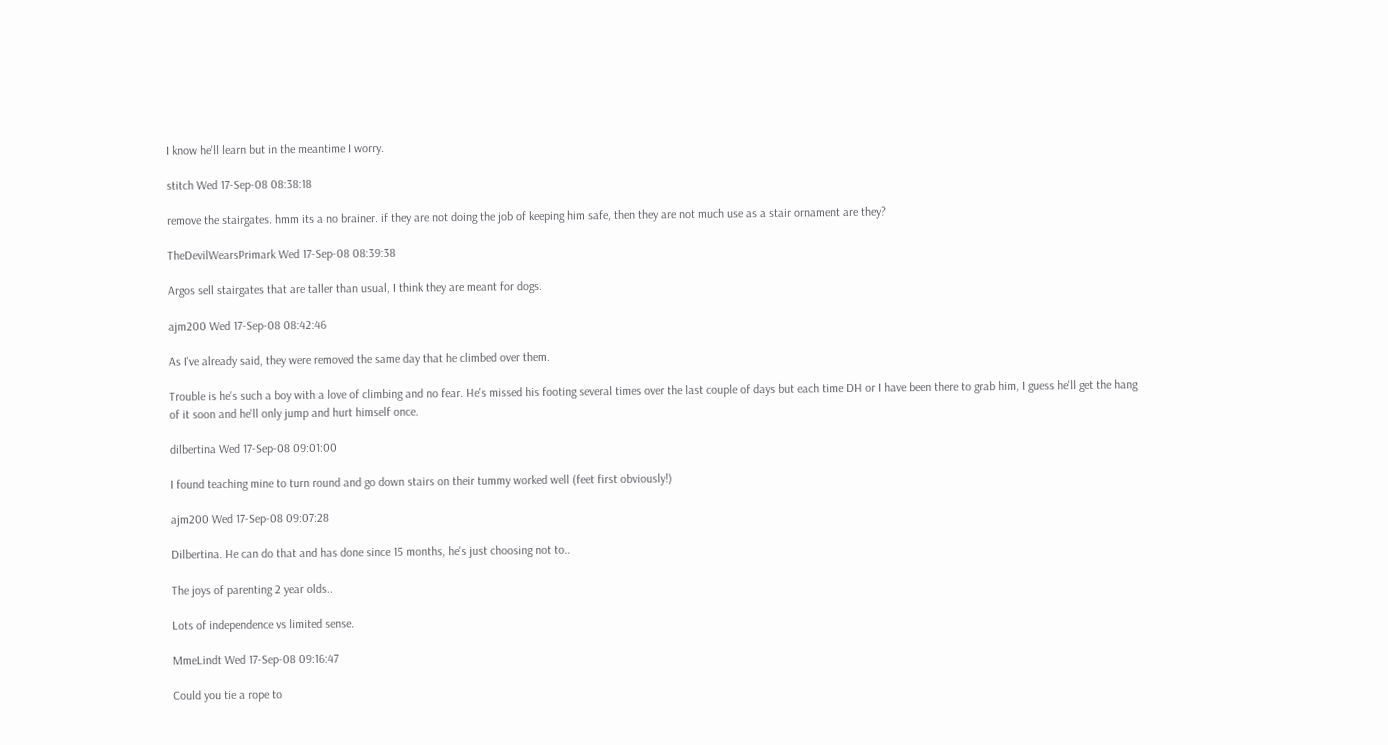I know he'll learn but in the meantime I worry.

stitch Wed 17-Sep-08 08:38:18

remove the stairgates. hmm its a no brainer. if they are not doing the job of keeping him safe, then they are not much use as a stair ornament are they?

TheDevilWearsPrimark Wed 17-Sep-08 08:39:38

Argos sell stairgates that are taller than usual, I think they are meant for dogs.

ajm200 Wed 17-Sep-08 08:42:46

As I've already said, they were removed the same day that he climbed over them.

Trouble is he's such a boy with a love of climbing and no fear. He's missed his footing several times over the last couple of days but each time DH or I have been there to grab him, I guess he'll get the hang of it soon and he'll only jump and hurt himself once.

dilbertina Wed 17-Sep-08 09:01:00

I found teaching mine to turn round and go down stairs on their tummy worked well (feet first obviously!)

ajm200 Wed 17-Sep-08 09:07:28

Dilbertina. He can do that and has done since 15 months, he's just choosing not to..

The joys of parenting 2 year olds..

Lots of independence vs limited sense.

MmeLindt Wed 17-Sep-08 09:16:47

Could you tie a rope to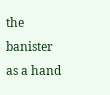the banister as a hand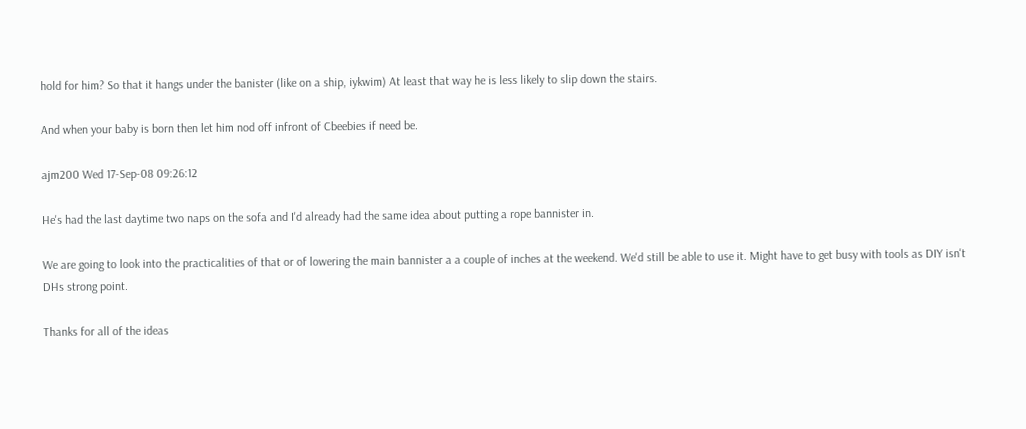hold for him? So that it hangs under the banister (like on a ship, iykwim) At least that way he is less likely to slip down the stairs.

And when your baby is born then let him nod off infront of Cbeebies if need be.

ajm200 Wed 17-Sep-08 09:26:12

He's had the last daytime two naps on the sofa and I'd already had the same idea about putting a rope bannister in.

We are going to look into the practicalities of that or of lowering the main bannister a a couple of inches at the weekend. We'd still be able to use it. Might have to get busy with tools as DIY isn't DHs strong point.

Thanks for all of the ideas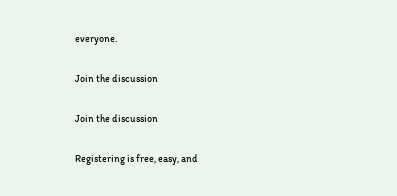everyone.

Join the discussion

Join the discussion

Registering is free, easy, and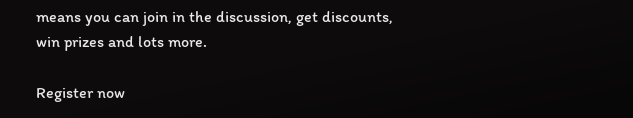means you can join in the discussion, get discounts, win prizes and lots more.

Register now